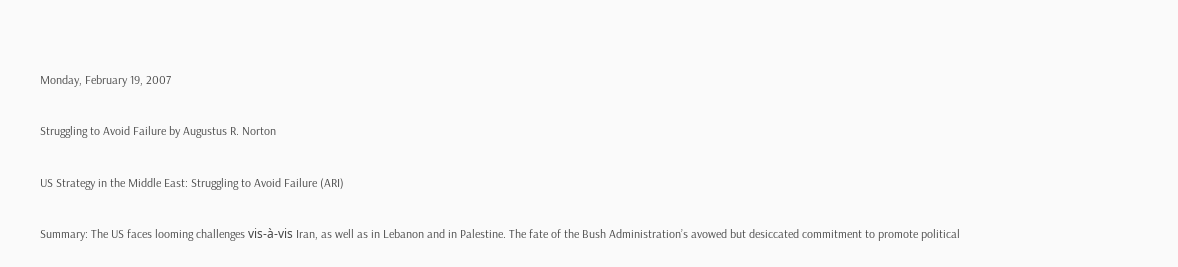Monday, February 19, 2007

Struggling to Avoid Failure by Augustus R. Norton

US Strategy in the Middle East: Struggling to Avoid Failure (ARI)

Summary: The US faces looming challenges vis-à-vis Iran, as well as in Lebanon and in Palestine. The fate of the Bush Administration’s avowed but desiccated commitment to promote political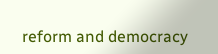reform and democracy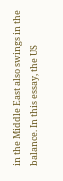in the Middle East also swings in the balance. In this essay, the US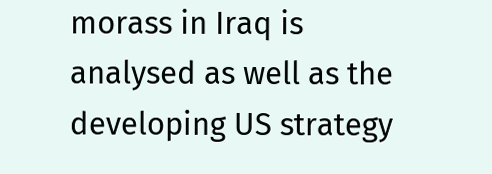morass in Iraq is analysed as well as the developing US strategy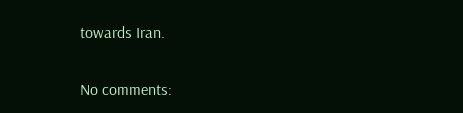towards Iran.

No comments: